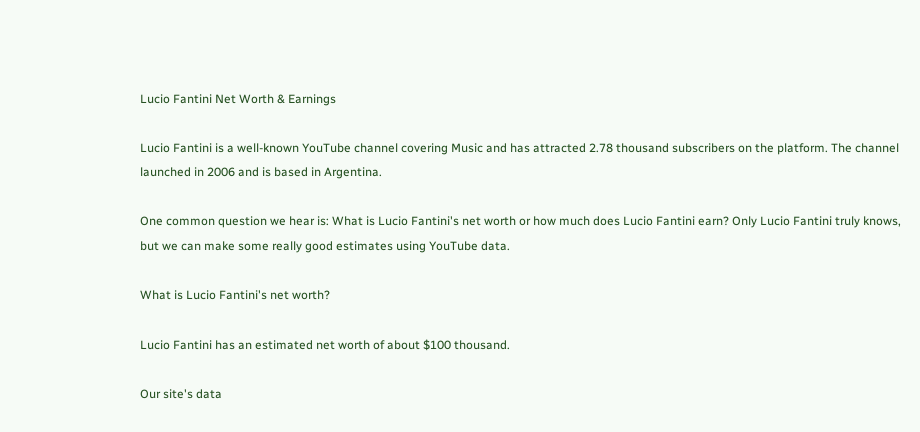Lucio Fantini Net Worth & Earnings

Lucio Fantini is a well-known YouTube channel covering Music and has attracted 2.78 thousand subscribers on the platform. The channel launched in 2006 and is based in Argentina.

One common question we hear is: What is Lucio Fantini's net worth or how much does Lucio Fantini earn? Only Lucio Fantini truly knows, but we can make some really good estimates using YouTube data.

What is Lucio Fantini's net worth?

Lucio Fantini has an estimated net worth of about $100 thousand.

Our site's data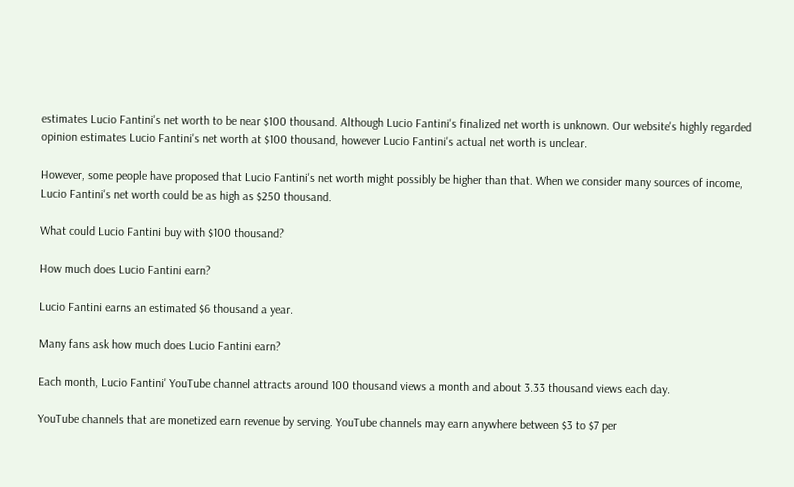estimates Lucio Fantini's net worth to be near $100 thousand. Although Lucio Fantini's finalized net worth is unknown. Our website's highly regarded opinion estimates Lucio Fantini's net worth at $100 thousand, however Lucio Fantini's actual net worth is unclear.

However, some people have proposed that Lucio Fantini's net worth might possibly be higher than that. When we consider many sources of income, Lucio Fantini's net worth could be as high as $250 thousand.

What could Lucio Fantini buy with $100 thousand?

How much does Lucio Fantini earn?

Lucio Fantini earns an estimated $6 thousand a year.

Many fans ask how much does Lucio Fantini earn?

Each month, Lucio Fantini' YouTube channel attracts around 100 thousand views a month and about 3.33 thousand views each day.

YouTube channels that are monetized earn revenue by serving. YouTube channels may earn anywhere between $3 to $7 per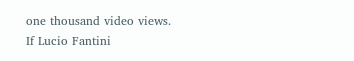one thousand video views. If Lucio Fantini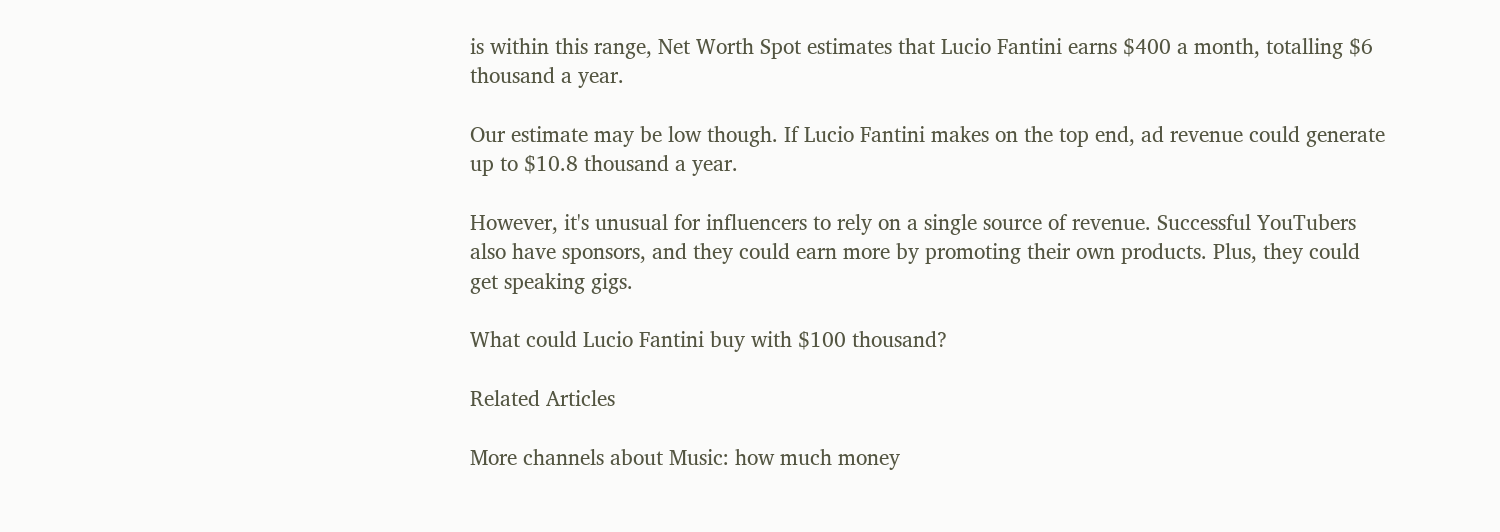is within this range, Net Worth Spot estimates that Lucio Fantini earns $400 a month, totalling $6 thousand a year.

Our estimate may be low though. If Lucio Fantini makes on the top end, ad revenue could generate up to $10.8 thousand a year.

However, it's unusual for influencers to rely on a single source of revenue. Successful YouTubers also have sponsors, and they could earn more by promoting their own products. Plus, they could get speaking gigs.

What could Lucio Fantini buy with $100 thousand?

Related Articles

More channels about Music: how much money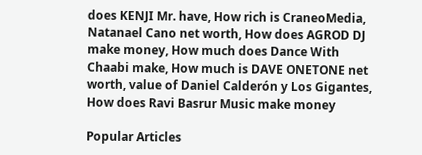does KENJI Mr. have, How rich is CraneoMedia, Natanael Cano net worth, How does AGROD DJ make money, How much does Dance With Chaabi make, How much is DAVE ONETONE net worth, value of Daniel Calderón y Los Gigantes, How does Ravi Basrur Music make money

Popular Articles